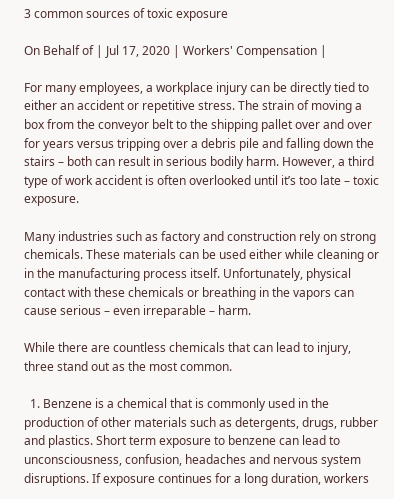3 common sources of toxic exposure

On Behalf of | Jul 17, 2020 | Workers' Compensation |

For many employees, a workplace injury can be directly tied to either an accident or repetitive stress. The strain of moving a box from the conveyor belt to the shipping pallet over and over for years versus tripping over a debris pile and falling down the stairs – both can result in serious bodily harm. However, a third type of work accident is often overlooked until it’s too late – toxic exposure.

Many industries such as factory and construction rely on strong chemicals. These materials can be used either while cleaning or in the manufacturing process itself. Unfortunately, physical contact with these chemicals or breathing in the vapors can cause serious – even irreparable – harm.

While there are countless chemicals that can lead to injury, three stand out as the most common.

  1. Benzene is a chemical that is commonly used in the production of other materials such as detergents, drugs, rubber and plastics. Short term exposure to benzene can lead to unconsciousness, confusion, headaches and nervous system disruptions. If exposure continues for a long duration, workers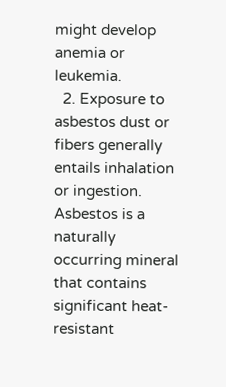might develop anemia or leukemia.
  2. Exposure to asbestos dust or fibers generally entails inhalation or ingestion. Asbestos is a naturally occurring mineral that contains significant heat-resistant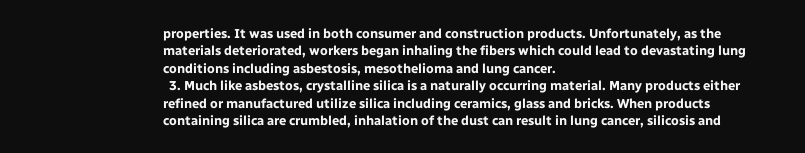properties. It was used in both consumer and construction products. Unfortunately, as the materials deteriorated, workers began inhaling the fibers which could lead to devastating lung conditions including asbestosis, mesothelioma and lung cancer.
  3. Much like asbestos, crystalline silica is a naturally occurring material. Many products either refined or manufactured utilize silica including ceramics, glass and bricks. When products containing silica are crumbled, inhalation of the dust can result in lung cancer, silicosis and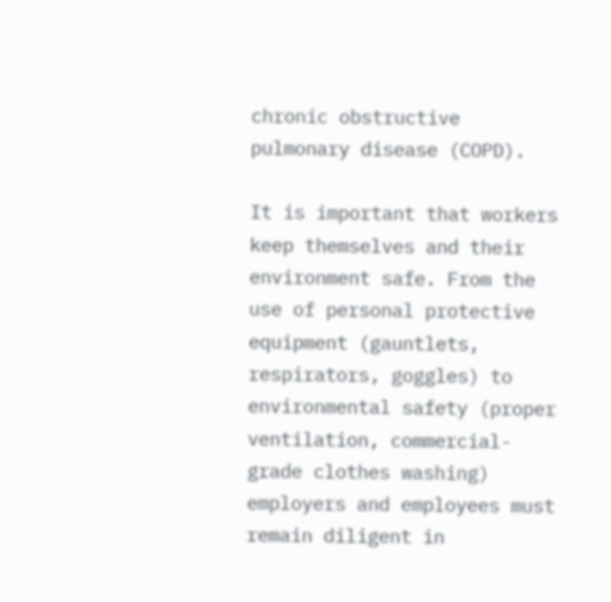chronic obstructive pulmonary disease (COPD).

It is important that workers keep themselves and their environment safe. From the use of personal protective equipment (gauntlets, respirators, goggles) to environmental safety (proper ventilation, commercial-grade clothes washing) employers and employees must remain diligent in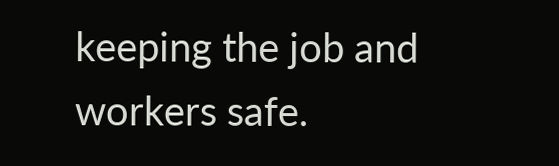keeping the job and workers safe.